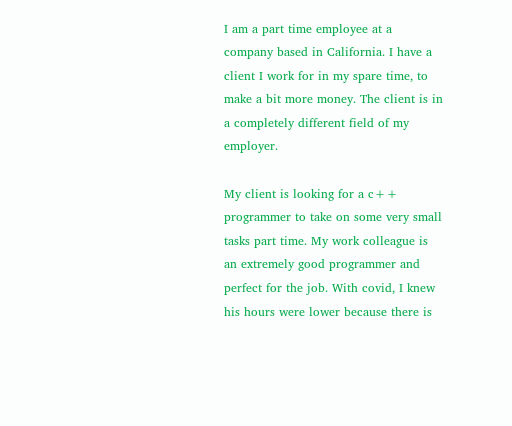I am a part time employee at a company based in California. I have a client I work for in my spare time, to make a bit more money. The client is in a completely different field of my employer.

My client is looking for a c++ programmer to take on some very small tasks part time. My work colleague is an extremely good programmer and perfect for the job. With covid, I knew his hours were lower because there is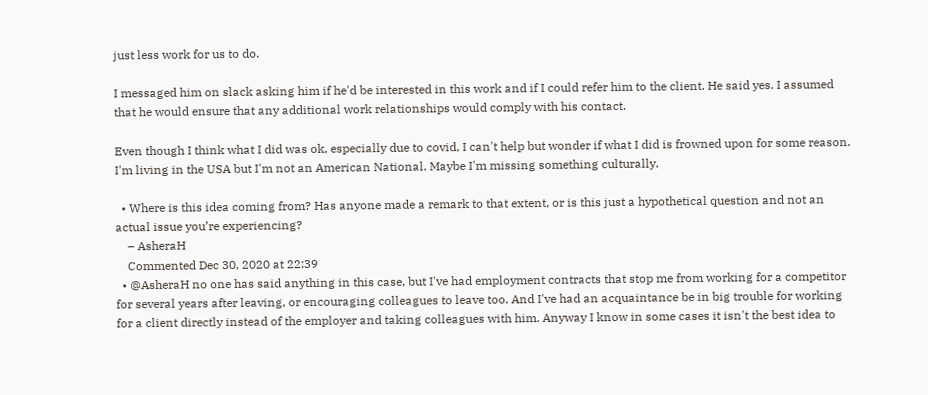just less work for us to do.

I messaged him on slack asking him if he'd be interested in this work and if I could refer him to the client. He said yes. I assumed that he would ensure that any additional work relationships would comply with his contact.

Even though I think what I did was ok, especially due to covid, I can't help but wonder if what I did is frowned upon for some reason. I'm living in the USA but I'm not an American National. Maybe I'm missing something culturally.

  • Where is this idea coming from? Has anyone made a remark to that extent, or is this just a hypothetical question and not an actual issue you’re experiencing?
    – AsheraH
    Commented Dec 30, 2020 at 22:39
  • @AsheraH no one has said anything in this case, but I've had employment contracts that stop me from working for a competitor for several years after leaving, or encouraging colleagues to leave too. And I've had an acquaintance be in big trouble for working for a client directly instead of the employer and taking colleagues with him. Anyway I know in some cases it isn't the best idea to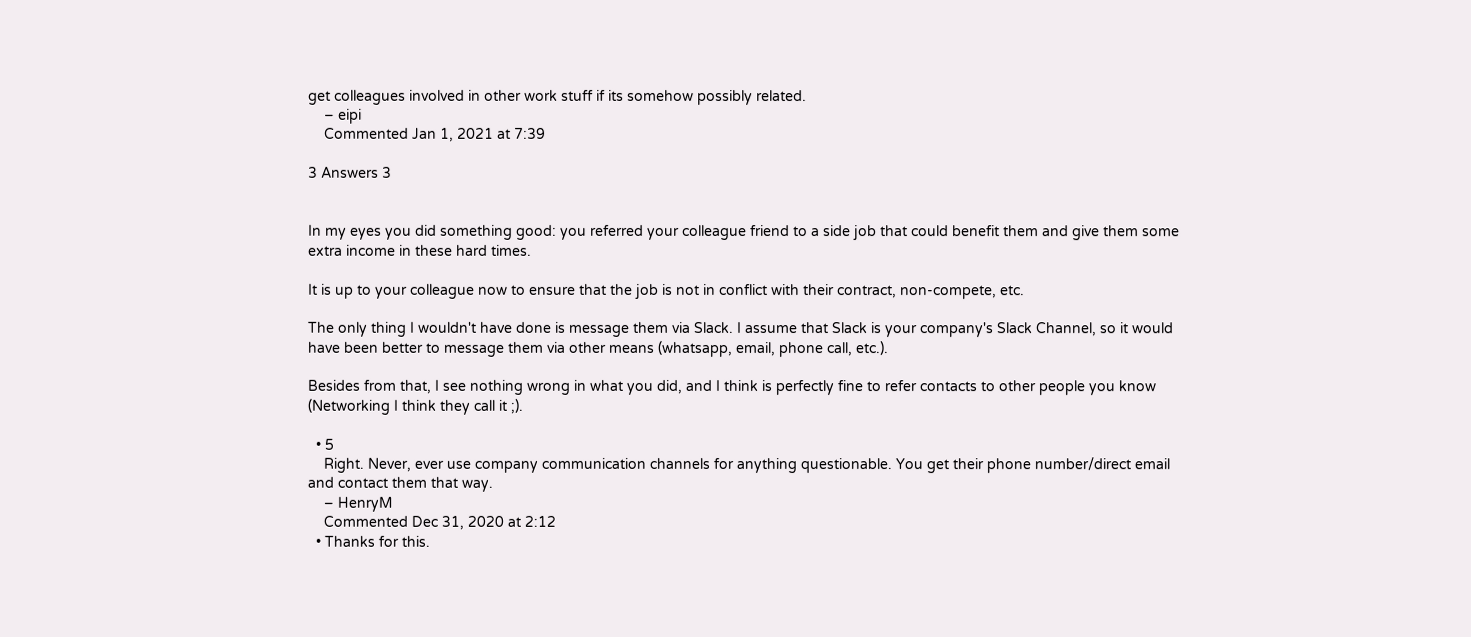get colleagues involved in other work stuff if its somehow possibly related.
    – eipi
    Commented Jan 1, 2021 at 7:39

3 Answers 3


In my eyes you did something good: you referred your colleague friend to a side job that could benefit them and give them some extra income in these hard times.

It is up to your colleague now to ensure that the job is not in conflict with their contract, non-compete, etc.

The only thing I wouldn't have done is message them via Slack. I assume that Slack is your company's Slack Channel, so it would have been better to message them via other means (whatsapp, email, phone call, etc.).

Besides from that, I see nothing wrong in what you did, and I think is perfectly fine to refer contacts to other people you know (Networking I think they call it ;).

  • 5
    Right. Never, ever use company communication channels for anything questionable. You get their phone number/direct email and contact them that way.
    – HenryM
    Commented Dec 31, 2020 at 2:12
  • Thanks for this.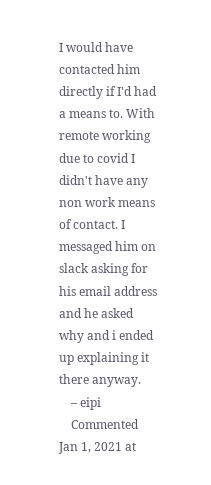I would have contacted him directly if I'd had a means to. With remote working due to covid I didn't have any non work means of contact. I messaged him on slack asking for his email address and he asked why and i ended up explaining it there anyway.
    – eipi
    Commented Jan 1, 2021 at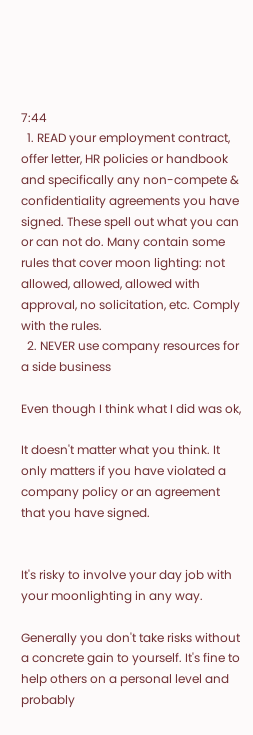7:44
  1. READ your employment contract, offer letter, HR policies or handbook and specifically any non-compete & confidentiality agreements you have signed. These spell out what you can or can not do. Many contain some rules that cover moon lighting: not allowed, allowed, allowed with approval, no solicitation, etc. Comply with the rules.
  2. NEVER use company resources for a side business

Even though I think what I did was ok,

It doesn't matter what you think. It only matters if you have violated a company policy or an agreement that you have signed.


It's risky to involve your day job with your moonlighting in any way.

Generally you don't take risks without a concrete gain to yourself. It's fine to help others on a personal level and probably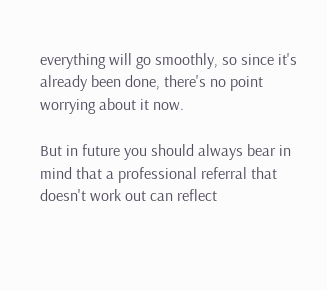everything will go smoothly, so since it's already been done, there's no point worrying about it now.

But in future you should always bear in mind that a professional referral that doesn't work out can reflect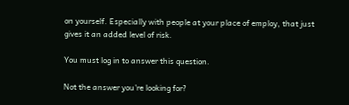on yourself. Especially with people at your place of employ, that just gives it an added level of risk.

You must log in to answer this question.

Not the answer you're looking for?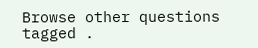Browse other questions tagged .